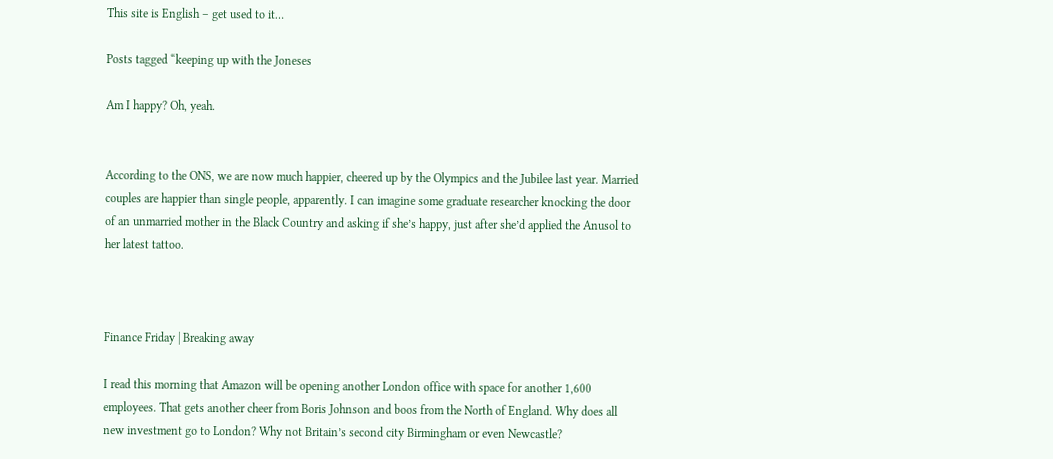This site is English – get used to it…

Posts tagged “keeping up with the Joneses

Am I happy? Oh, yeah.


According to the ONS, we are now much happier, cheered up by the Olympics and the Jubilee last year. Married couples are happier than single people, apparently. I can imagine some graduate researcher knocking the door of an unmarried mother in the Black Country and asking if she’s happy, just after she’d applied the Anusol to her latest tattoo.



Finance Friday | Breaking away

I read this morning that Amazon will be opening another London office with space for another 1,600 employees. That gets another cheer from Boris Johnson and boos from the North of England. Why does all new investment go to London? Why not Britain’s second city Birmingham or even Newcastle?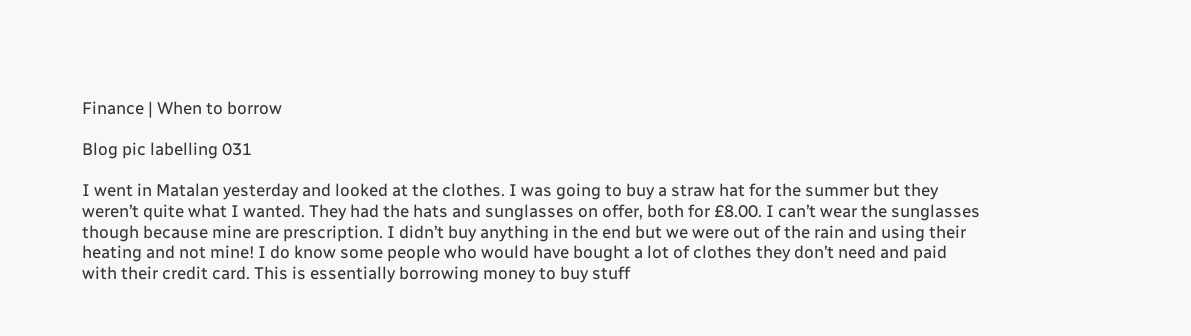Finance | When to borrow

Blog pic labelling 031

I went in Matalan yesterday and looked at the clothes. I was going to buy a straw hat for the summer but they weren’t quite what I wanted. They had the hats and sunglasses on offer, both for £8.00. I can’t wear the sunglasses though because mine are prescription. I didn’t buy anything in the end but we were out of the rain and using their heating and not mine! I do know some people who would have bought a lot of clothes they don’t need and paid with their credit card. This is essentially borrowing money to buy stuff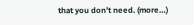that you don’t need. (more…)